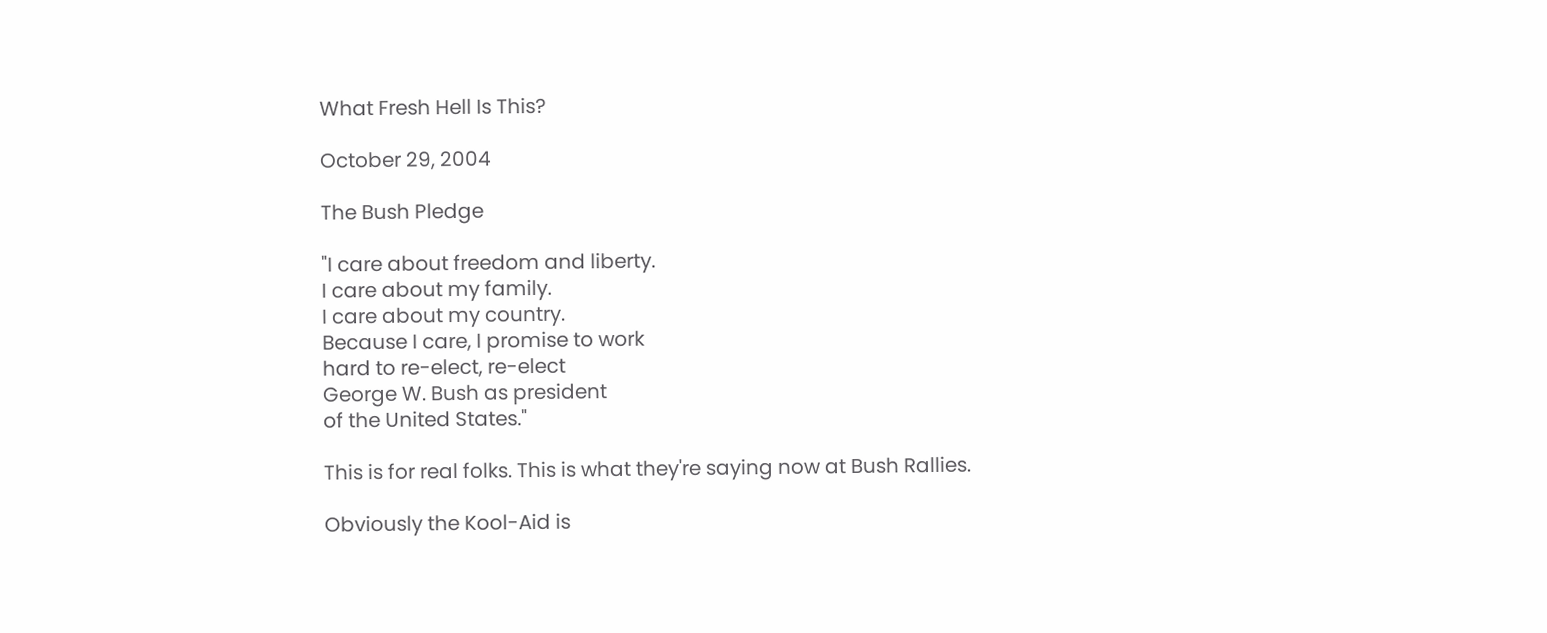What Fresh Hell Is This?

October 29, 2004

The Bush Pledge

"I care about freedom and liberty.
I care about my family.
I care about my country.
Because I care, I promise to work
hard to re-elect, re-elect
George W. Bush as president
of the United States."

This is for real folks. This is what they're saying now at Bush Rallies.

Obviously the Kool-Aid is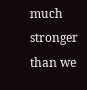much stronger than we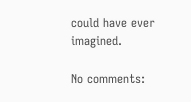could have ever imagined.

No comments: